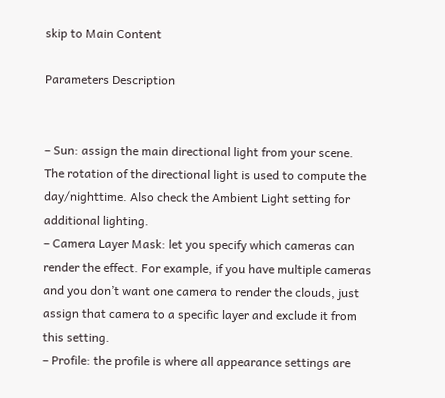skip to Main Content

Parameters Description


– Sun: assign the main directional light from your scene. The rotation of the directional light is used to compute the day/nighttime. Also check the Ambient Light setting for additional lighting.
– Camera Layer Mask: let you specify which cameras can render the effect. For example, if you have multiple cameras and you don’t want one camera to render the clouds, just assign that camera to a specific layer and exclude it from this setting.
– Profile: the profile is where all appearance settings are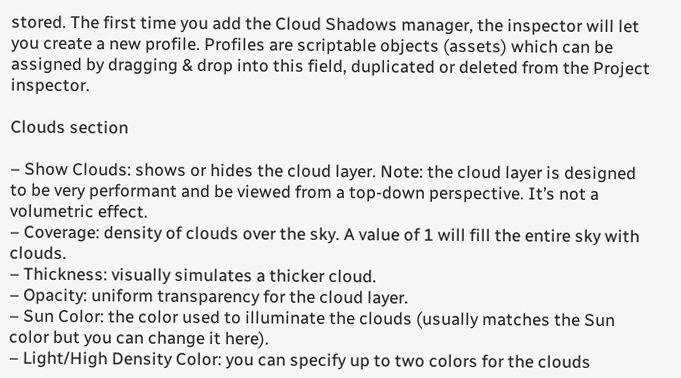stored. The first time you add the Cloud Shadows manager, the inspector will let you create a new profile. Profiles are scriptable objects (assets) which can be assigned by dragging & drop into this field, duplicated or deleted from the Project inspector.

Clouds section

– Show Clouds: shows or hides the cloud layer. Note: the cloud layer is designed to be very performant and be viewed from a top-down perspective. It’s not a volumetric effect.
– Coverage: density of clouds over the sky. A value of 1 will fill the entire sky with clouds.
– Thickness: visually simulates a thicker cloud.
– Opacity: uniform transparency for the cloud layer.
– Sun Color: the color used to illuminate the clouds (usually matches the Sun color but you can change it here).
– Light/High Density Color: you can specify up to two colors for the clouds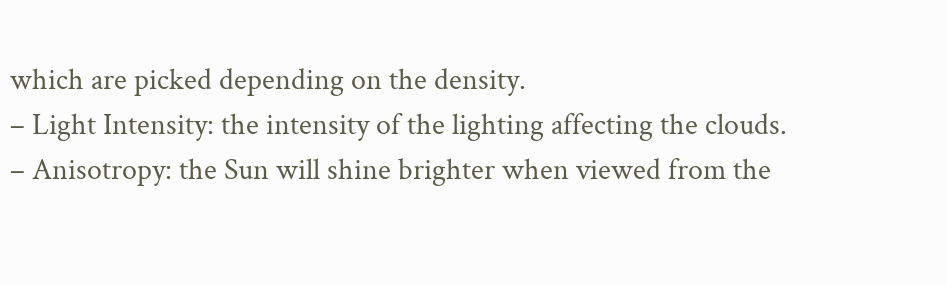which are picked depending on the density.
– Light Intensity: the intensity of the lighting affecting the clouds.
– Anisotropy: the Sun will shine brighter when viewed from the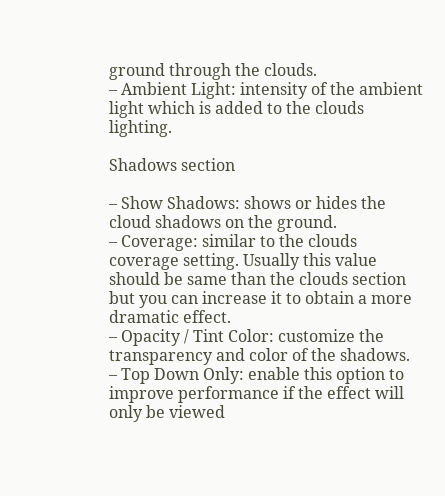ground through the clouds.
– Ambient Light: intensity of the ambient light which is added to the clouds lighting.

Shadows section

– Show Shadows: shows or hides the cloud shadows on the ground.
– Coverage: similar to the clouds coverage setting. Usually this value should be same than the clouds section but you can increase it to obtain a more dramatic effect.
– Opacity / Tint Color: customize the transparency and color of the shadows.
– Top Down Only: enable this option to improve performance if the effect will only be viewed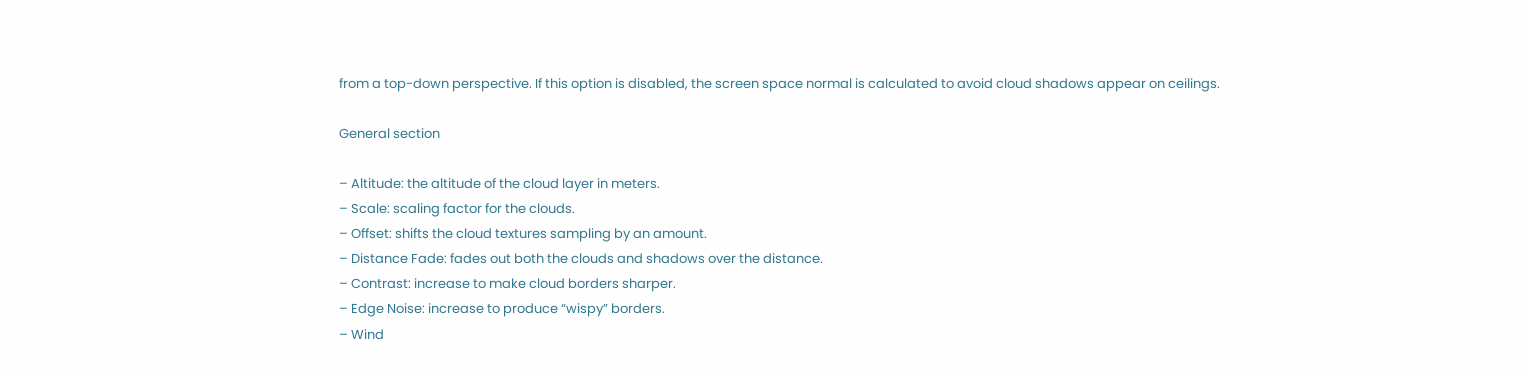from a top-down perspective. If this option is disabled, the screen space normal is calculated to avoid cloud shadows appear on ceilings.

General section

– Altitude: the altitude of the cloud layer in meters.
– Scale: scaling factor for the clouds.
– Offset: shifts the cloud textures sampling by an amount.
– Distance Fade: fades out both the clouds and shadows over the distance.
– Contrast: increase to make cloud borders sharper.
– Edge Noise: increase to produce “wispy” borders.
– Wind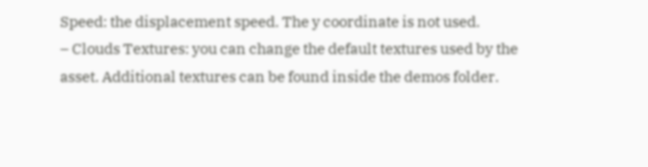Speed: the displacement speed. The y coordinate is not used.
– Clouds Textures: you can change the default textures used by the asset. Additional textures can be found inside the demos folder.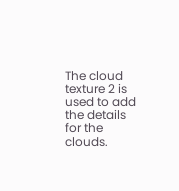The cloud texture 2 is used to add the details for the clouds.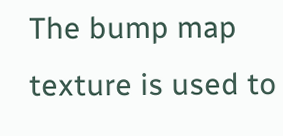The bump map texture is used to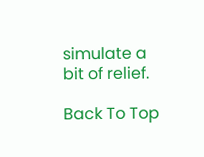simulate a bit of relief.

Back To Top